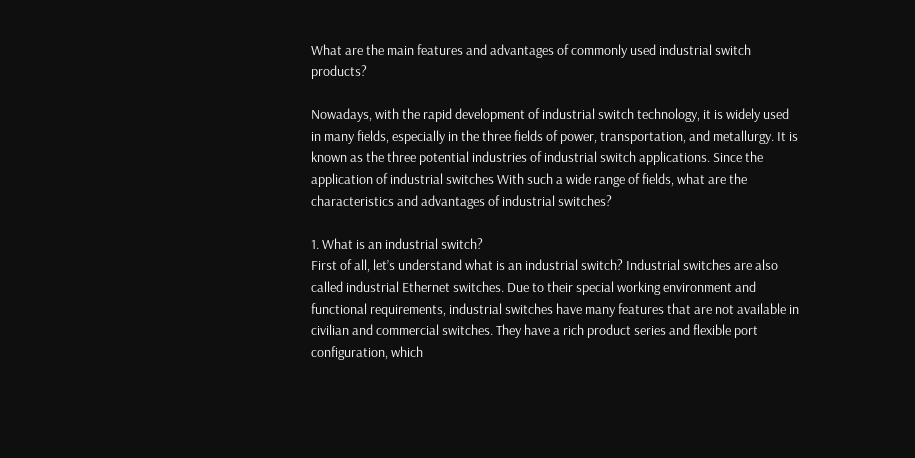What are the main features and advantages of commonly used industrial switch products?

Nowadays, with the rapid development of industrial switch technology, it is widely used in many fields, especially in the three fields of power, transportation, and metallurgy. It is known as the three potential industries of industrial switch applications. Since the application of industrial switches With such a wide range of fields, what are the characteristics and advantages of industrial switches?

1. What is an industrial switch?
First of all, let’s understand what is an industrial switch? Industrial switches are also called industrial Ethernet switches. Due to their special working environment and functional requirements, industrial switches have many features that are not available in civilian and commercial switches. They have a rich product series and flexible port configuration, which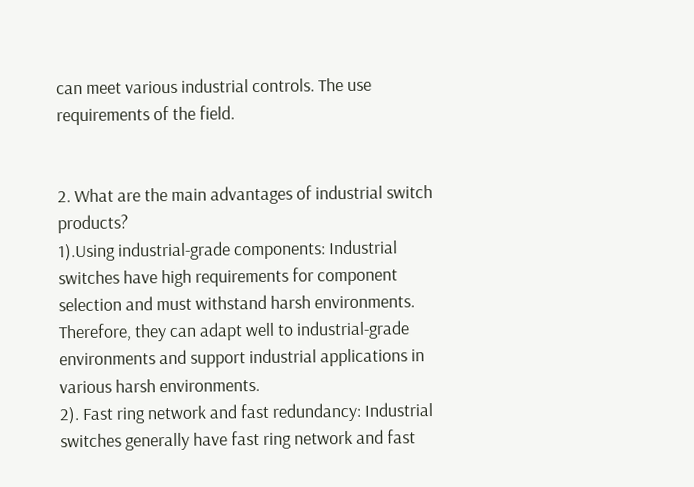can meet various industrial controls. The use requirements of the field.


2. What are the main advantages of industrial switch products?
1).Using industrial-grade components: Industrial switches have high requirements for component selection and must withstand harsh environments. Therefore, they can adapt well to industrial-grade environments and support industrial applications in various harsh environments.
2). Fast ring network and fast redundancy: Industrial switches generally have fast ring network and fast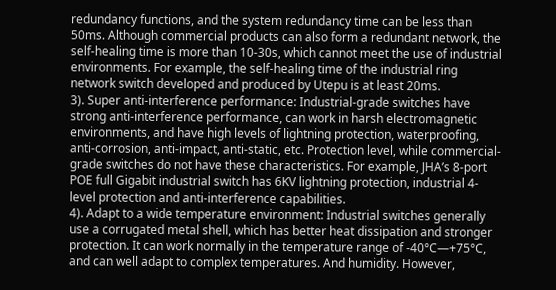redundancy functions, and the system redundancy time can be less than 50ms. Although commercial products can also form a redundant network, the self-healing time is more than 10-30s, which cannot meet the use of industrial environments. For example, the self-healing time of the industrial ring network switch developed and produced by Utepu is at least 20ms.
3). Super anti-interference performance: Industrial-grade switches have strong anti-interference performance, can work in harsh electromagnetic environments, and have high levels of lightning protection, waterproofing, anti-corrosion, anti-impact, anti-static, etc. Protection level, while commercial-grade switches do not have these characteristics. For example, JHA’s 8-port POE full Gigabit industrial switch has 6KV lightning protection, industrial 4-level protection and anti-interference capabilities.
4). Adapt to a wide temperature environment: Industrial switches generally use a corrugated metal shell, which has better heat dissipation and stronger protection. It can work normally in the temperature range of -40°C—+75°C, and can well adapt to complex temperatures. And humidity. However,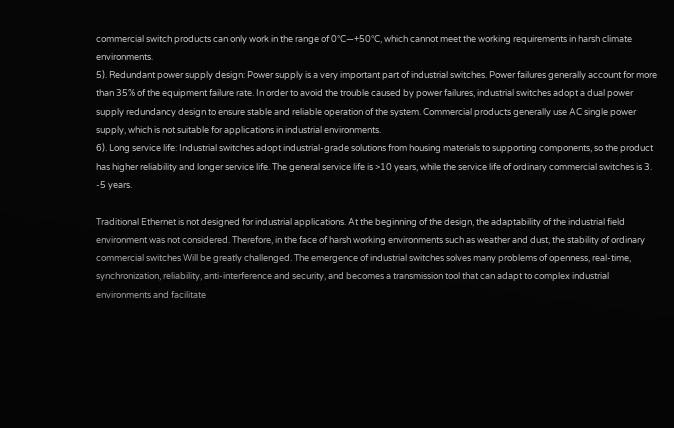commercial switch products can only work in the range of 0°C—+50°C, which cannot meet the working requirements in harsh climate environments.
5). Redundant power supply design: Power supply is a very important part of industrial switches. Power failures generally account for more than 35% of the equipment failure rate. In order to avoid the trouble caused by power failures, industrial switches adopt a dual power supply redundancy design to ensure stable and reliable operation of the system. Commercial products generally use AC single power supply, which is not suitable for applications in industrial environments.
6). Long service life: Industrial switches adopt industrial-grade solutions from housing materials to supporting components, so the product has higher reliability and longer service life. The general service life is >10 years, while the service life of ordinary commercial switches is 3. -5 years.

Traditional Ethernet is not designed for industrial applications. At the beginning of the design, the adaptability of the industrial field environment was not considered. Therefore, in the face of harsh working environments such as weather and dust, the stability of ordinary commercial switches Will be greatly challenged. The emergence of industrial switches solves many problems of openness, real-time, synchronization, reliability, anti-interference and security, and becomes a transmission tool that can adapt to complex industrial environments and facilitate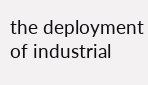the deployment of industrial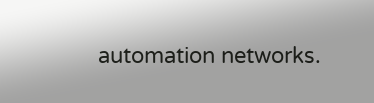automation networks.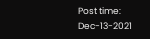Post time: Dec-13-2021